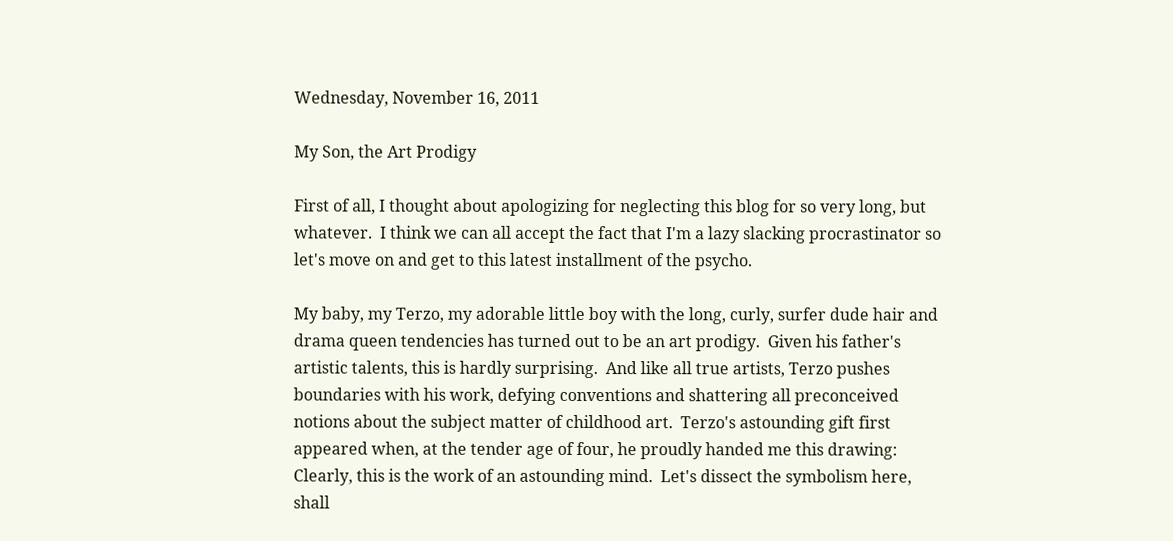Wednesday, November 16, 2011

My Son, the Art Prodigy

First of all, I thought about apologizing for neglecting this blog for so very long, but whatever.  I think we can all accept the fact that I'm a lazy slacking procrastinator so let's move on and get to this latest installment of the psycho.

My baby, my Terzo, my adorable little boy with the long, curly, surfer dude hair and drama queen tendencies has turned out to be an art prodigy.  Given his father's artistic talents, this is hardly surprising.  And like all true artists, Terzo pushes boundaries with his work, defying conventions and shattering all preconceived notions about the subject matter of childhood art.  Terzo's astounding gift first appeared when, at the tender age of four, he proudly handed me this drawing:
Clearly, this is the work of an astounding mind.  Let's dissect the symbolism here, shall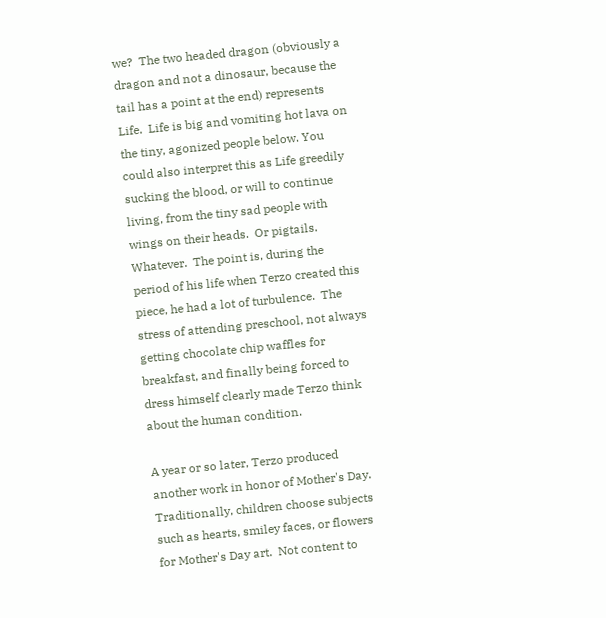we?  The two headed dragon (obviously a dragon and not a dinosaur, because the tail has a point at the end) represents Life.  Life is big and vomiting hot lava on the tiny, agonized people below. You could also interpret this as Life greedily sucking the blood, or will to continue living, from the tiny sad people with wings on their heads.  Or pigtails.  Whatever.  The point is, during the period of his life when Terzo created this piece, he had a lot of turbulence.  The stress of attending preschool, not always getting chocolate chip waffles for breakfast, and finally being forced to dress himself clearly made Terzo think about the human condition.

A year or so later, Terzo produced another work in honor of Mother's Day.  Traditionally, children choose subjects such as hearts, smiley faces, or flowers for Mother's Day art.  Not content to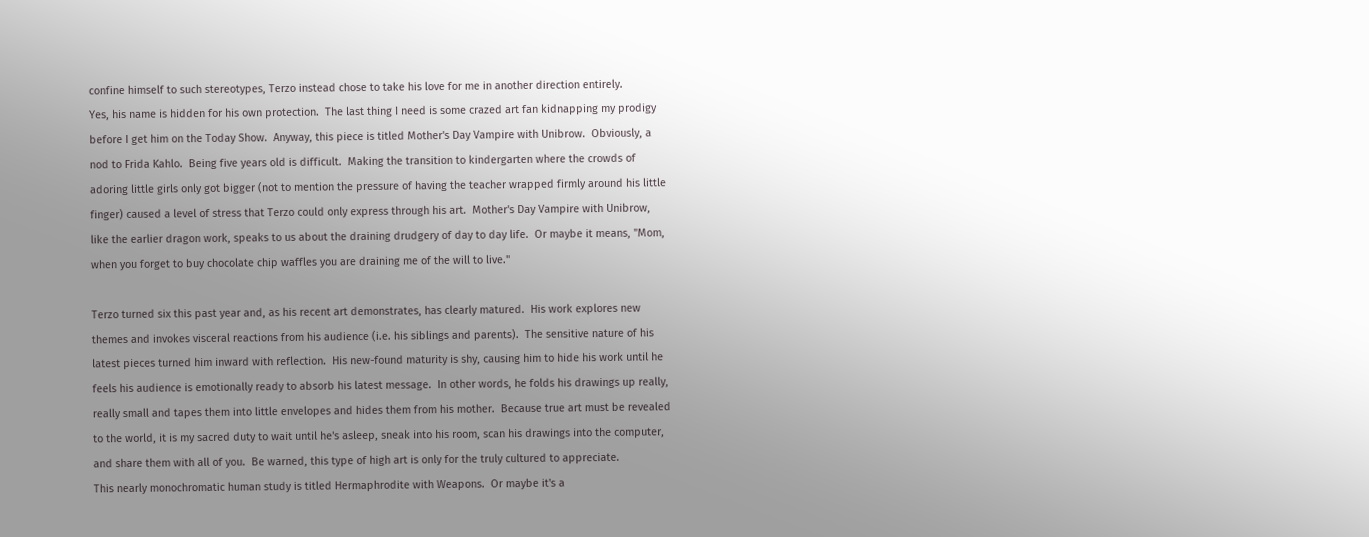confine himself to such stereotypes, Terzo instead chose to take his love for me in another direction entirely.
Yes, his name is hidden for his own protection.  The last thing I need is some crazed art fan kidnapping my prodigy before I get him on the Today Show.  Anyway, this piece is titled Mother's Day Vampire with Unibrow.  Obviously, a nod to Frida Kahlo.  Being five years old is difficult.  Making the transition to kindergarten where the crowds of adoring little girls only got bigger (not to mention the pressure of having the teacher wrapped firmly around his little finger) caused a level of stress that Terzo could only express through his art.  Mother's Day Vampire with Unibrow, like the earlier dragon work, speaks to us about the draining drudgery of day to day life.  Or maybe it means, "Mom, when you forget to buy chocolate chip waffles you are draining me of the will to live."

Terzo turned six this past year and, as his recent art demonstrates, has clearly matured.  His work explores new themes and invokes visceral reactions from his audience (i.e. his siblings and parents).  The sensitive nature of his latest pieces turned him inward with reflection.  His new-found maturity is shy, causing him to hide his work until he feels his audience is emotionally ready to absorb his latest message.  In other words, he folds his drawings up really, really small and tapes them into little envelopes and hides them from his mother.  Because true art must be revealed to the world, it is my sacred duty to wait until he's asleep, sneak into his room, scan his drawings into the computer, and share them with all of you.  Be warned, this type of high art is only for the truly cultured to appreciate.
This nearly monochromatic human study is titled Hermaphrodite with Weapons.  Or maybe it's a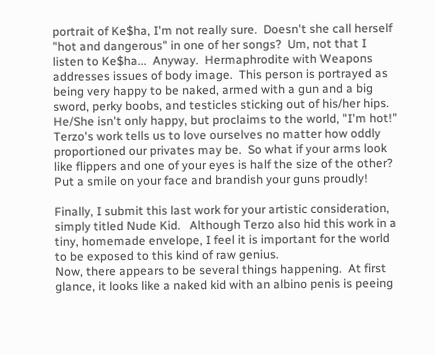portrait of Ke$ha, I'm not really sure.  Doesn't she call herself "hot and dangerous" in one of her songs?  Um, not that I listen to Ke$ha...  Anyway.  Hermaphrodite with Weapons addresses issues of body image.  This person is portrayed as being very happy to be naked, armed with a gun and a big sword, perky boobs, and testicles sticking out of his/her hips.  He/She isn't only happy, but proclaims to the world, "I'm hot!"  Terzo's work tells us to love ourselves no matter how oddly proportioned our privates may be.  So what if your arms look like flippers and one of your eyes is half the size of the other?  Put a smile on your face and brandish your guns proudly!

Finally, I submit this last work for your artistic consideration, simply titled Nude Kid.   Although Terzo also hid this work in a tiny, homemade envelope, I feel it is important for the world to be exposed to this kind of raw genius.
Now, there appears to be several things happening.  At first glance, it looks like a naked kid with an albino penis is peeing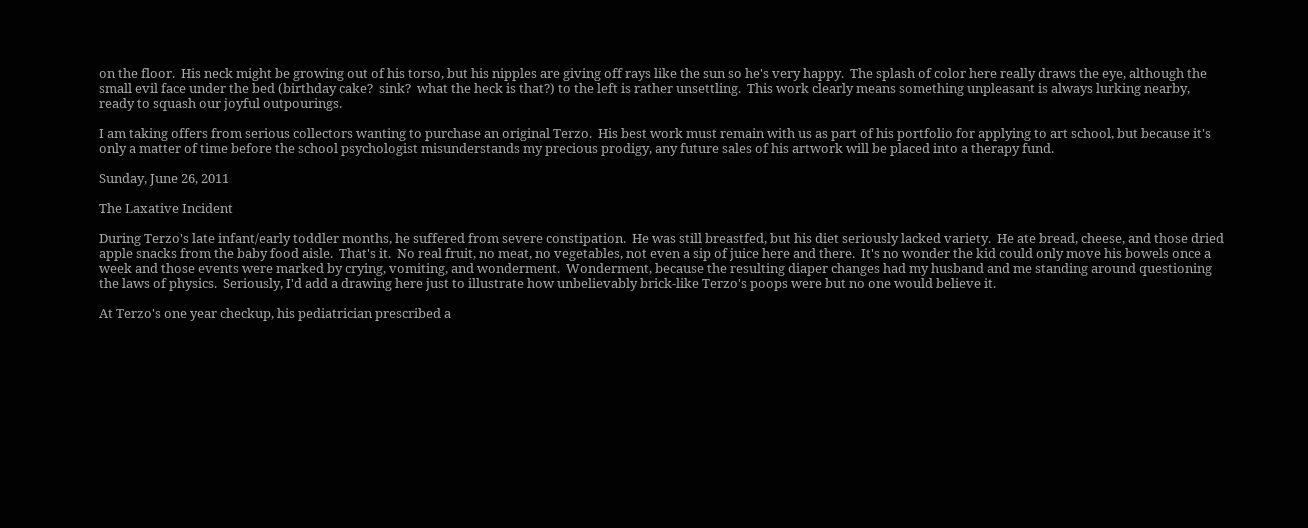on the floor.  His neck might be growing out of his torso, but his nipples are giving off rays like the sun so he's very happy.  The splash of color here really draws the eye, although the small evil face under the bed (birthday cake?  sink?  what the heck is that?) to the left is rather unsettling.  This work clearly means something unpleasant is always lurking nearby, ready to squash our joyful outpourings.

I am taking offers from serious collectors wanting to purchase an original Terzo.  His best work must remain with us as part of his portfolio for applying to art school, but because it's only a matter of time before the school psychologist misunderstands my precious prodigy, any future sales of his artwork will be placed into a therapy fund.

Sunday, June 26, 2011

The Laxative Incident

During Terzo's late infant/early toddler months, he suffered from severe constipation.  He was still breastfed, but his diet seriously lacked variety.  He ate bread, cheese, and those dried apple snacks from the baby food aisle.  That's it.  No real fruit, no meat, no vegetables, not even a sip of juice here and there.  It's no wonder the kid could only move his bowels once a week and those events were marked by crying, vomiting, and wonderment.  Wonderment, because the resulting diaper changes had my husband and me standing around questioning the laws of physics.  Seriously, I'd add a drawing here just to illustrate how unbelievably brick-like Terzo's poops were but no one would believe it.

At Terzo's one year checkup, his pediatrician prescribed a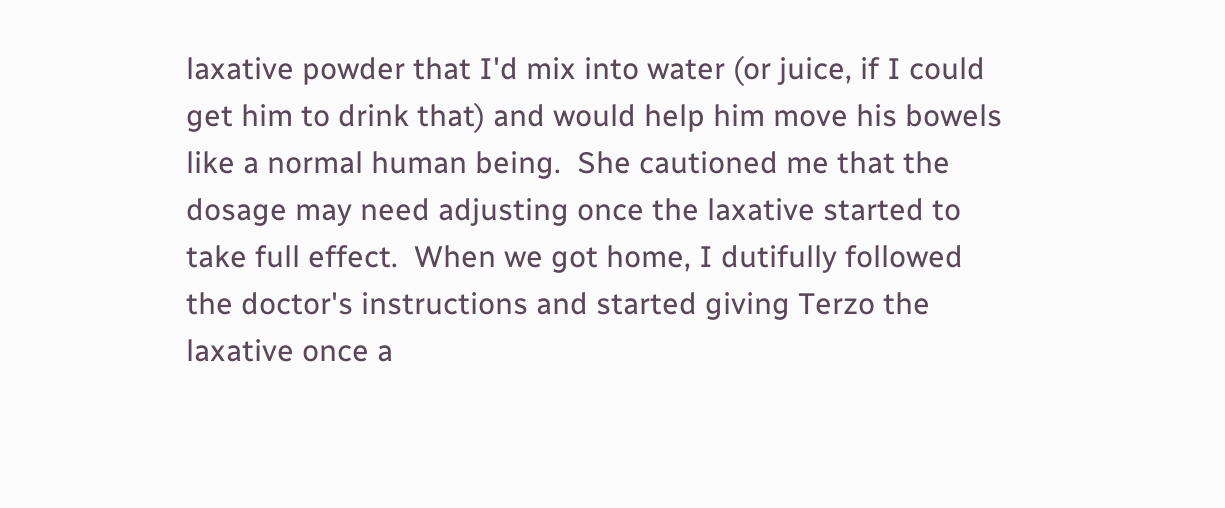laxative powder that I'd mix into water (or juice, if I could get him to drink that) and would help him move his bowels like a normal human being.  She cautioned me that the dosage may need adjusting once the laxative started to take full effect.  When we got home, I dutifully followed the doctor's instructions and started giving Terzo the laxative once a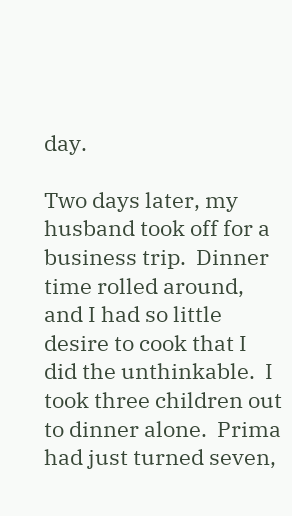day.

Two days later, my husband took off for a business trip.  Dinner time rolled around, and I had so little desire to cook that I did the unthinkable.  I took three children out to dinner alone.  Prima had just turned seven,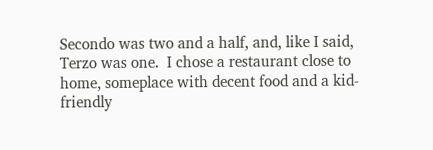Secondo was two and a half, and, like I said, Terzo was one.  I chose a restaurant close to home, someplace with decent food and a kid-friendly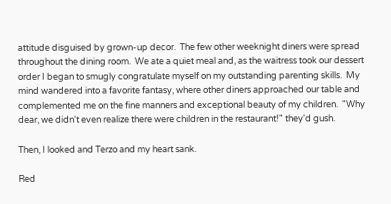attitude disguised by grown-up decor.  The few other weeknight diners were spread throughout the dining room.  We ate a quiet meal and, as the waitress took our dessert order I began to smugly congratulate myself on my outstanding parenting skills.  My mind wandered into a favorite fantasy, where other diners approached our table and complemented me on the fine manners and exceptional beauty of my children.  "Why dear, we didn't even realize there were children in the restaurant!" they'd gush.

Then, I looked and Terzo and my heart sank.

Red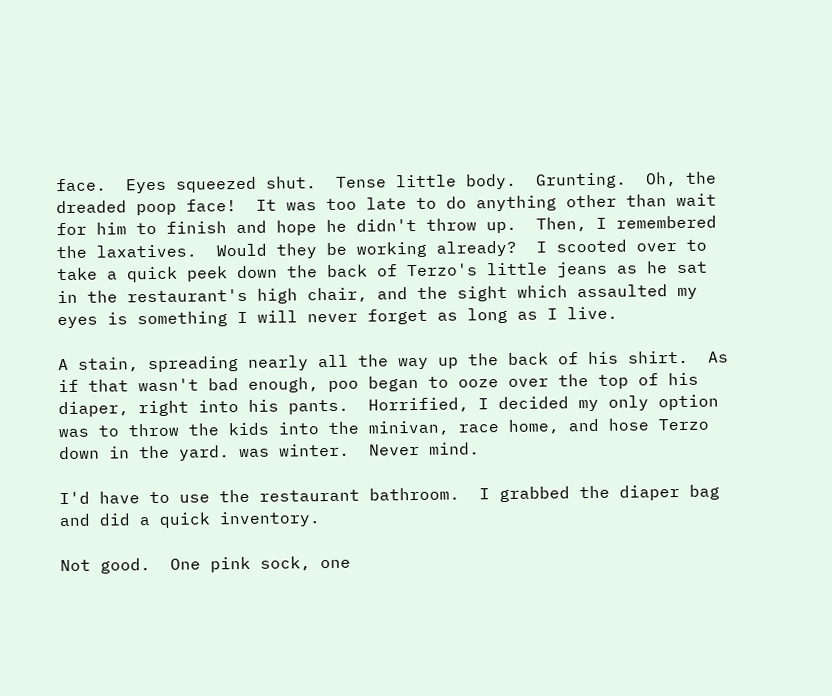face.  Eyes squeezed shut.  Tense little body.  Grunting.  Oh, the dreaded poop face!  It was too late to do anything other than wait for him to finish and hope he didn't throw up.  Then, I remembered the laxatives.  Would they be working already?  I scooted over to take a quick peek down the back of Terzo's little jeans as he sat in the restaurant's high chair, and the sight which assaulted my eyes is something I will never forget as long as I live.

A stain, spreading nearly all the way up the back of his shirt.  As if that wasn't bad enough, poo began to ooze over the top of his diaper, right into his pants.  Horrified, I decided my only option was to throw the kids into the minivan, race home, and hose Terzo down in the yard. was winter.  Never mind.

I'd have to use the restaurant bathroom.  I grabbed the diaper bag and did a quick inventory.

Not good.  One pink sock, one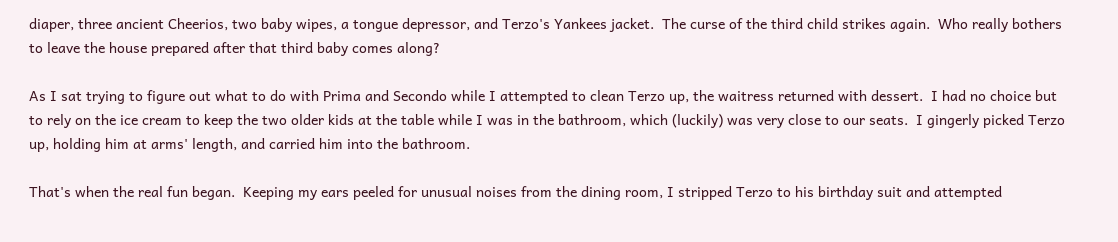diaper, three ancient Cheerios, two baby wipes, a tongue depressor, and Terzo's Yankees jacket.  The curse of the third child strikes again.  Who really bothers to leave the house prepared after that third baby comes along?

As I sat trying to figure out what to do with Prima and Secondo while I attempted to clean Terzo up, the waitress returned with dessert.  I had no choice but to rely on the ice cream to keep the two older kids at the table while I was in the bathroom, which (luckily) was very close to our seats.  I gingerly picked Terzo up, holding him at arms' length, and carried him into the bathroom.

That's when the real fun began.  Keeping my ears peeled for unusual noises from the dining room, I stripped Terzo to his birthday suit and attempted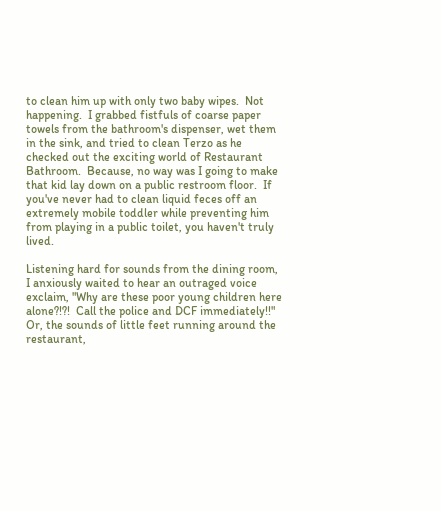to clean him up with only two baby wipes.  Not happening.  I grabbed fistfuls of coarse paper towels from the bathroom's dispenser, wet them in the sink, and tried to clean Terzo as he checked out the exciting world of Restaurant Bathroom.  Because, no way was I going to make that kid lay down on a public restroom floor.  If you've never had to clean liquid feces off an extremely mobile toddler while preventing him from playing in a public toilet, you haven't truly lived.

Listening hard for sounds from the dining room,  I anxiously waited to hear an outraged voice exclaim, "Why are these poor young children here alone?!?!  Call the police and DCF immediately!!"  Or, the sounds of little feet running around the restaurant,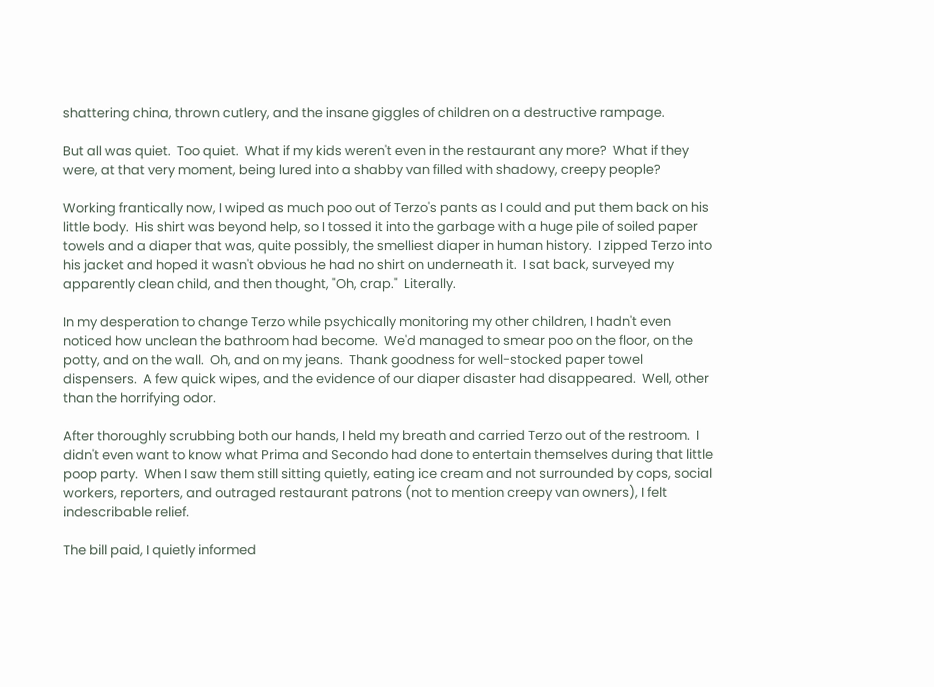shattering china, thrown cutlery, and the insane giggles of children on a destructive rampage.

But all was quiet.  Too quiet.  What if my kids weren't even in the restaurant any more?  What if they were, at that very moment, being lured into a shabby van filled with shadowy, creepy people?

Working frantically now, I wiped as much poo out of Terzo's pants as I could and put them back on his little body.  His shirt was beyond help, so I tossed it into the garbage with a huge pile of soiled paper towels and a diaper that was, quite possibly, the smelliest diaper in human history.  I zipped Terzo into his jacket and hoped it wasn't obvious he had no shirt on underneath it.  I sat back, surveyed my apparently clean child, and then thought, "Oh, crap."  Literally.

In my desperation to change Terzo while psychically monitoring my other children, I hadn't even noticed how unclean the bathroom had become.  We'd managed to smear poo on the floor, on the potty, and on the wall.  Oh, and on my jeans.  Thank goodness for well-stocked paper towel dispensers.  A few quick wipes, and the evidence of our diaper disaster had disappeared.  Well, other than the horrifying odor.

After thoroughly scrubbing both our hands, I held my breath and carried Terzo out of the restroom.  I didn't even want to know what Prima and Secondo had done to entertain themselves during that little poop party.  When I saw them still sitting quietly, eating ice cream and not surrounded by cops, social workers, reporters, and outraged restaurant patrons (not to mention creepy van owners), I felt indescribable relief.

The bill paid, I quietly informed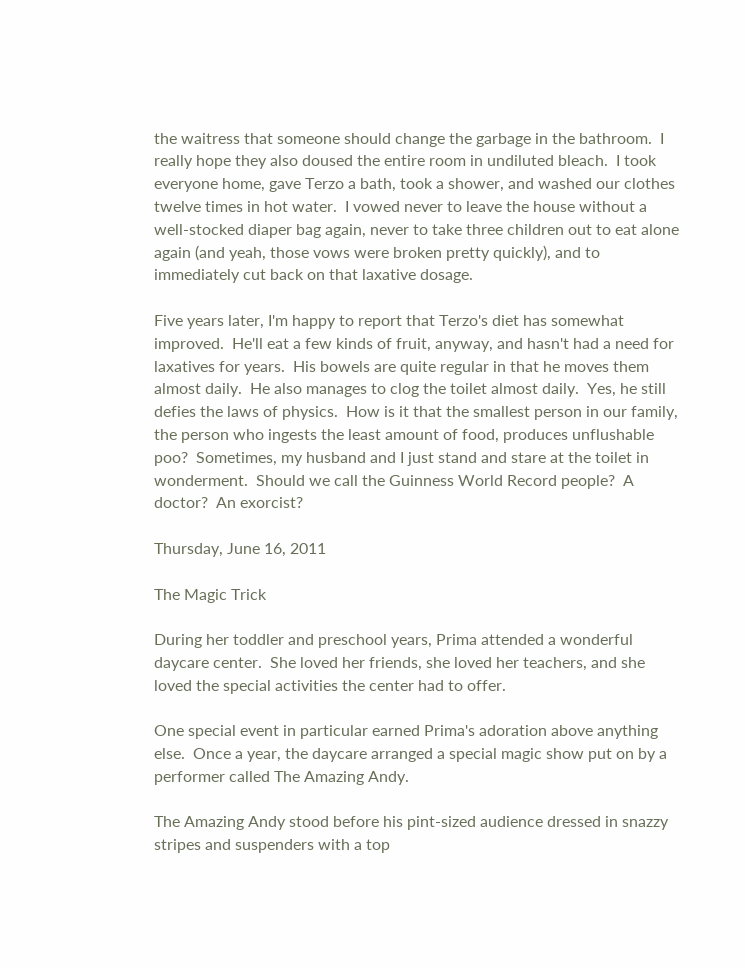the waitress that someone should change the garbage in the bathroom.  I really hope they also doused the entire room in undiluted bleach.  I took everyone home, gave Terzo a bath, took a shower, and washed our clothes twelve times in hot water.  I vowed never to leave the house without a well-stocked diaper bag again, never to take three children out to eat alone again (and yeah, those vows were broken pretty quickly), and to immediately cut back on that laxative dosage.

Five years later, I'm happy to report that Terzo's diet has somewhat improved.  He'll eat a few kinds of fruit, anyway, and hasn't had a need for laxatives for years.  His bowels are quite regular in that he moves them almost daily.  He also manages to clog the toilet almost daily.  Yes, he still defies the laws of physics.  How is it that the smallest person in our family, the person who ingests the least amount of food, produces unflushable poo?  Sometimes, my husband and I just stand and stare at the toilet in wonderment.  Should we call the Guinness World Record people?  A doctor?  An exorcist?

Thursday, June 16, 2011

The Magic Trick

During her toddler and preschool years, Prima attended a wonderful daycare center.  She loved her friends, she loved her teachers, and she loved the special activities the center had to offer.

One special event in particular earned Prima's adoration above anything else.  Once a year, the daycare arranged a special magic show put on by a performer called The Amazing Andy.

The Amazing Andy stood before his pint-sized audience dressed in snazzy stripes and suspenders with a top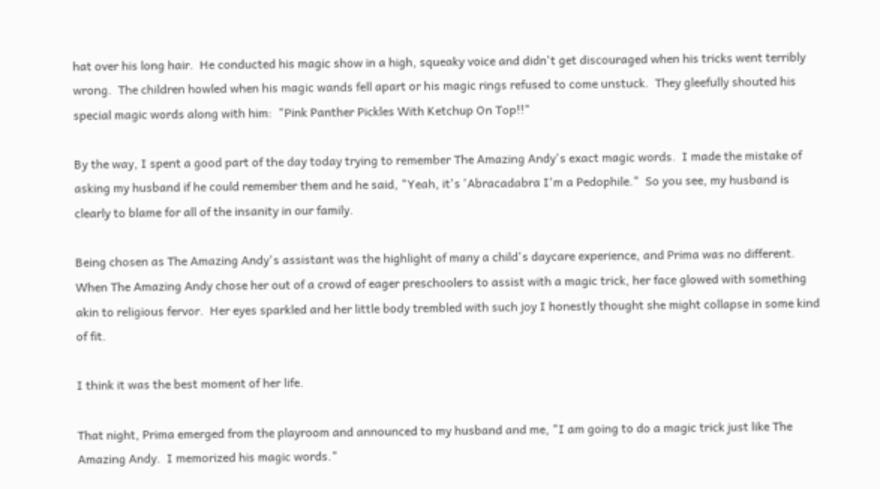hat over his long hair.  He conducted his magic show in a high, squeaky voice and didn't get discouraged when his tricks went terribly wrong.  The children howled when his magic wands fell apart or his magic rings refused to come unstuck.  They gleefully shouted his special magic words along with him:  "Pink Panther Pickles With Ketchup On Top!!"

By the way, I spent a good part of the day today trying to remember The Amazing Andy's exact magic words.  I made the mistake of asking my husband if he could remember them and he said, "Yeah, it's 'Abracadabra I'm a Pedophile."  So you see, my husband is clearly to blame for all of the insanity in our family.

Being chosen as The Amazing Andy's assistant was the highlight of many a child's daycare experience, and Prima was no different.  When The Amazing Andy chose her out of a crowd of eager preschoolers to assist with a magic trick, her face glowed with something akin to religious fervor.  Her eyes sparkled and her little body trembled with such joy I honestly thought she might collapse in some kind of fit.

I think it was the best moment of her life.

That night, Prima emerged from the playroom and announced to my husband and me, "I am going to do a magic trick just like The Amazing Andy.  I memorized his magic words."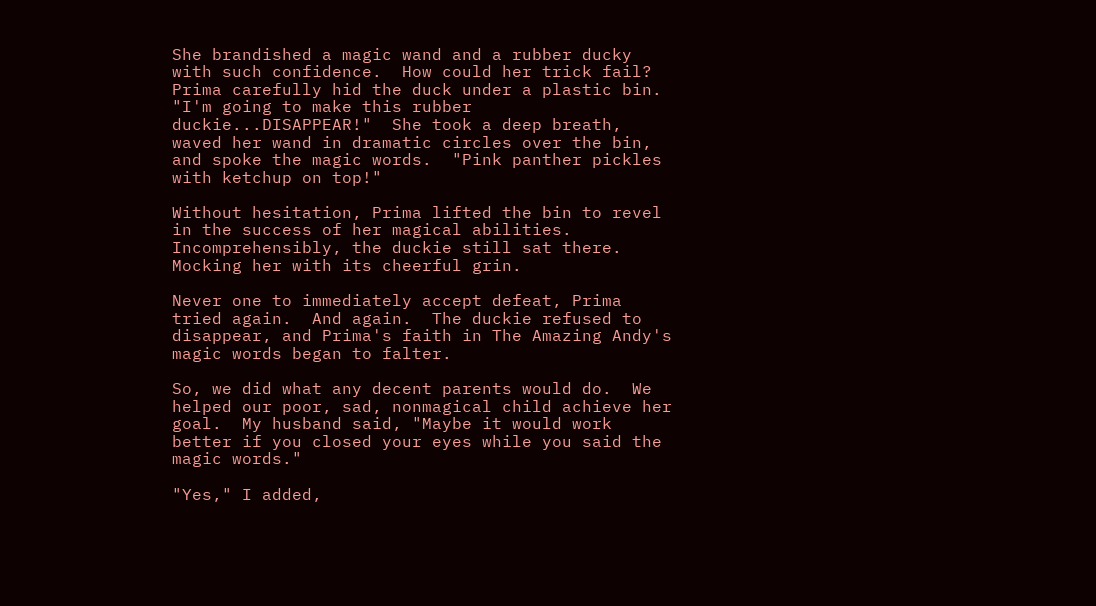She brandished a magic wand and a rubber ducky with such confidence.  How could her trick fail?  Prima carefully hid the duck under a plastic bin.  "I'm going to make this rubber duckie...DISAPPEAR!"  She took a deep breath, waved her wand in dramatic circles over the bin, and spoke the magic words.  "Pink panther pickles with ketchup on top!"

Without hesitation, Prima lifted the bin to revel in the success of her magical abilities.  Incomprehensibly, the duckie still sat there.  Mocking her with its cheerful grin.

Never one to immediately accept defeat, Prima tried again.  And again.  The duckie refused to disappear, and Prima's faith in The Amazing Andy's magic words began to falter.

So, we did what any decent parents would do.  We helped our poor, sad, nonmagical child achieve her goal.  My husband said, "Maybe it would work better if you closed your eyes while you said the magic words."

"Yes," I added,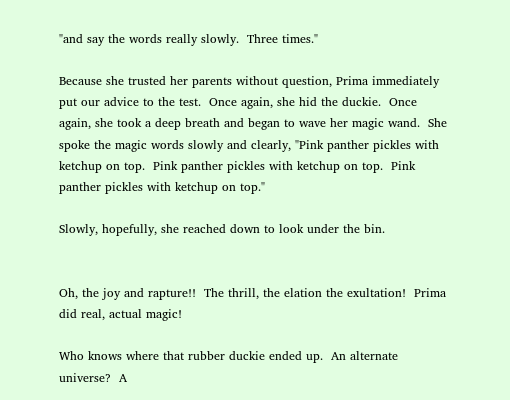"and say the words really slowly.  Three times."

Because she trusted her parents without question, Prima immediately put our advice to the test.  Once again, she hid the duckie.  Once again, she took a deep breath and began to wave her magic wand.  She spoke the magic words slowly and clearly, "Pink panther pickles with ketchup on top.  Pink panther pickles with ketchup on top.  Pink panther pickles with ketchup on top."

Slowly, hopefully, she reached down to look under the bin.


Oh, the joy and rapture!!  The thrill, the elation the exultation!  Prima did real, actual magic!

Who knows where that rubber duckie ended up.  An alternate universe?  A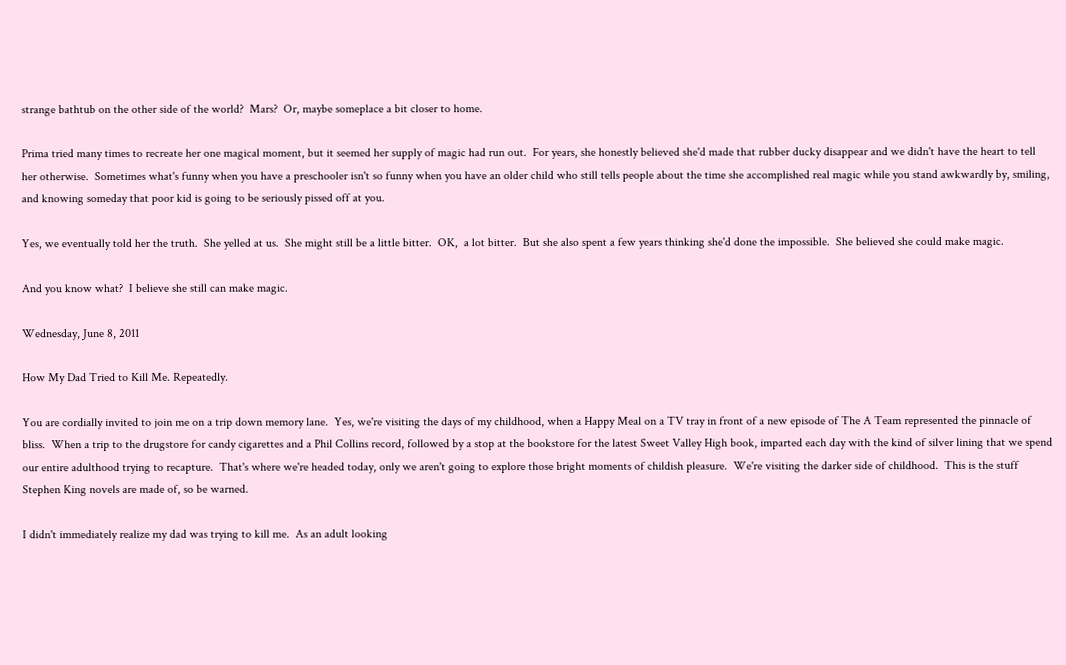strange bathtub on the other side of the world?  Mars?  Or, maybe someplace a bit closer to home.

Prima tried many times to recreate her one magical moment, but it seemed her supply of magic had run out.  For years, she honestly believed she'd made that rubber ducky disappear and we didn't have the heart to tell her otherwise.  Sometimes what's funny when you have a preschooler isn't so funny when you have an older child who still tells people about the time she accomplished real magic while you stand awkwardly by, smiling, and knowing someday that poor kid is going to be seriously pissed off at you.

Yes, we eventually told her the truth.  She yelled at us.  She might still be a little bitter.  OK,  a lot bitter.  But she also spent a few years thinking she'd done the impossible.  She believed she could make magic.

And you know what?  I believe she still can make magic.

Wednesday, June 8, 2011

How My Dad Tried to Kill Me. Repeatedly.

You are cordially invited to join me on a trip down memory lane.  Yes, we're visiting the days of my childhood, when a Happy Meal on a TV tray in front of a new episode of The A Team represented the pinnacle of bliss.  When a trip to the drugstore for candy cigarettes and a Phil Collins record, followed by a stop at the bookstore for the latest Sweet Valley High book, imparted each day with the kind of silver lining that we spend our entire adulthood trying to recapture.  That's where we're headed today, only we aren't going to explore those bright moments of childish pleasure.  We're visiting the darker side of childhood.  This is the stuff Stephen King novels are made of, so be warned.

I didn't immediately realize my dad was trying to kill me.  As an adult looking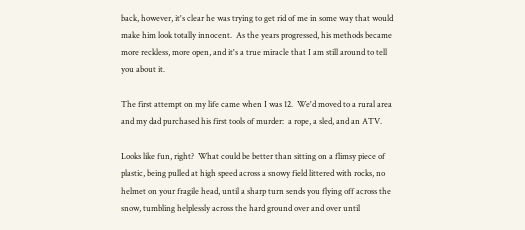back, however, it's clear he was trying to get rid of me in some way that would make him look totally innocent.  As the years progressed, his methods became more reckless, more open, and it's a true miracle that I am still around to tell you about it.

The first attempt on my life came when I was 12.  We'd moved to a rural area and my dad purchased his first tools of murder:  a rope, a sled, and an ATV.

Looks like fun, right?  What could be better than sitting on a flimsy piece of plastic, being pulled at high speed across a snowy field littered with rocks, no helmet on your fragile head, until a sharp turn sends you flying off across the snow, tumbling helplessly across the hard ground over and over until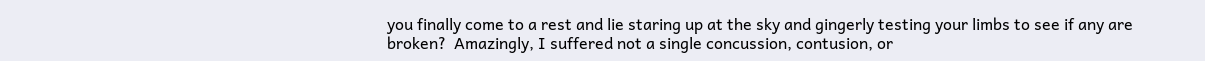you finally come to a rest and lie staring up at the sky and gingerly testing your limbs to see if any are broken?  Amazingly, I suffered not a single concussion, contusion, or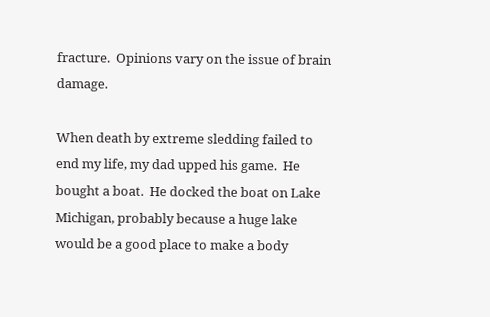fracture.  Opinions vary on the issue of brain damage.

When death by extreme sledding failed to end my life, my dad upped his game.  He bought a boat.  He docked the boat on Lake Michigan, probably because a huge lake would be a good place to make a body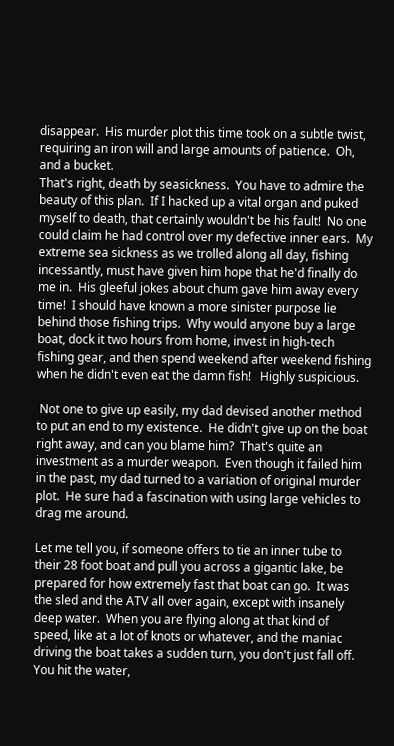disappear.  His murder plot this time took on a subtle twist, requiring an iron will and large amounts of patience.  Oh, and a bucket.
That's right, death by seasickness.  You have to admire the beauty of this plan.  If I hacked up a vital organ and puked myself to death, that certainly wouldn't be his fault!  No one could claim he had control over my defective inner ears.  My extreme sea sickness as we trolled along all day, fishing incessantly, must have given him hope that he'd finally do me in.  His gleeful jokes about chum gave him away every time!  I should have known a more sinister purpose lie behind those fishing trips.  Why would anyone buy a large boat, dock it two hours from home, invest in high-tech fishing gear, and then spend weekend after weekend fishing when he didn't even eat the damn fish!   Highly suspicious.

 Not one to give up easily, my dad devised another method to put an end to my existence.  He didn't give up on the boat right away, and can you blame him?  That's quite an investment as a murder weapon.  Even though it failed him in the past, my dad turned to a variation of original murder plot.  He sure had a fascination with using large vehicles to drag me around.

Let me tell you, if someone offers to tie an inner tube to their 28 foot boat and pull you across a gigantic lake, be prepared for how extremely fast that boat can go.  It was the sled and the ATV all over again, except with insanely deep water.  When you are flying along at that kind of speed, like at a lot of knots or whatever, and the maniac driving the boat takes a sudden turn, you don't just fall off.  You hit the water,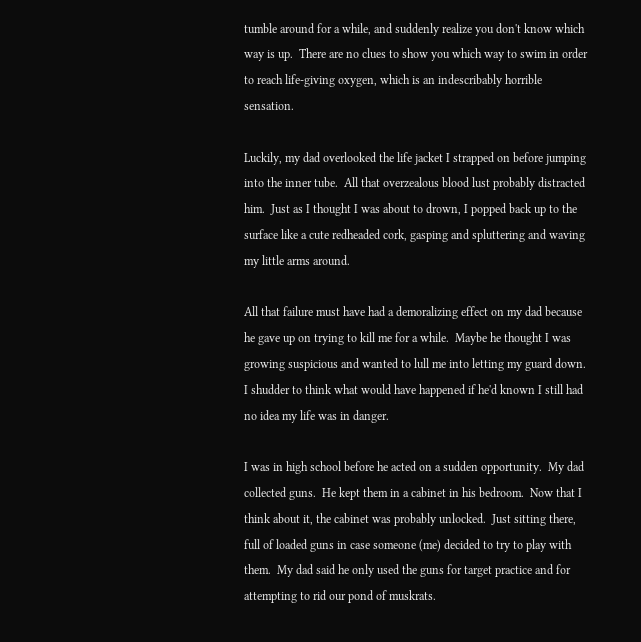tumble around for a while, and suddenly realize you don't know which way is up.  There are no clues to show you which way to swim in order to reach life-giving oxygen, which is an indescribably horrible sensation.

Luckily, my dad overlooked the life jacket I strapped on before jumping into the inner tube.  All that overzealous blood lust probably distracted him.  Just as I thought I was about to drown, I popped back up to the surface like a cute redheaded cork, gasping and spluttering and waving my little arms around.

All that failure must have had a demoralizing effect on my dad because he gave up on trying to kill me for a while.  Maybe he thought I was growing suspicious and wanted to lull me into letting my guard down.  I shudder to think what would have happened if he'd known I still had no idea my life was in danger.

I was in high school before he acted on a sudden opportunity.  My dad collected guns.  He kept them in a cabinet in his bedroom.  Now that I think about it, the cabinet was probably unlocked.  Just sitting there, full of loaded guns in case someone (me) decided to try to play with them.  My dad said he only used the guns for target practice and for attempting to rid our pond of muskrats.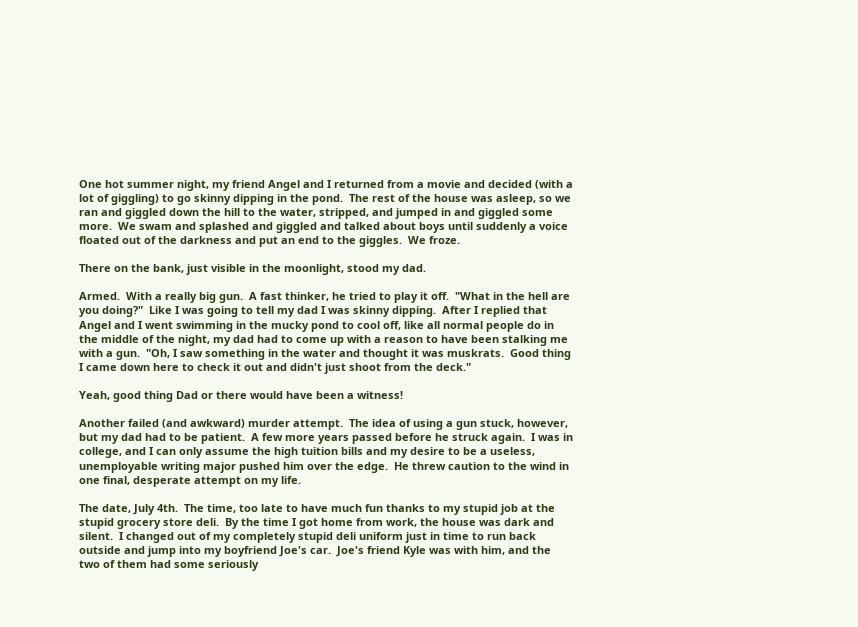One hot summer night, my friend Angel and I returned from a movie and decided (with a lot of giggling) to go skinny dipping in the pond.  The rest of the house was asleep, so we ran and giggled down the hill to the water, stripped, and jumped in and giggled some more.  We swam and splashed and giggled and talked about boys until suddenly a voice floated out of the darkness and put an end to the giggles.  We froze.

There on the bank, just visible in the moonlight, stood my dad.

Armed.  With a really big gun.  A fast thinker, he tried to play it off.  "What in the hell are you doing?"  Like I was going to tell my dad I was skinny dipping.  After I replied that Angel and I went swimming in the mucky pond to cool off, like all normal people do in the middle of the night, my dad had to come up with a reason to have been stalking me with a gun.  "Oh, I saw something in the water and thought it was muskrats.  Good thing I came down here to check it out and didn't just shoot from the deck."

Yeah, good thing Dad or there would have been a witness!

Another failed (and awkward) murder attempt.  The idea of using a gun stuck, however, but my dad had to be patient.  A few more years passed before he struck again.  I was in college, and I can only assume the high tuition bills and my desire to be a useless, unemployable writing major pushed him over the edge.  He threw caution to the wind in one final, desperate attempt on my life.

The date, July 4th.  The time, too late to have much fun thanks to my stupid job at the stupid grocery store deli.  By the time I got home from work, the house was dark and silent.  I changed out of my completely stupid deli uniform just in time to run back outside and jump into my boyfriend Joe's car.  Joe's friend Kyle was with him, and the two of them had some seriously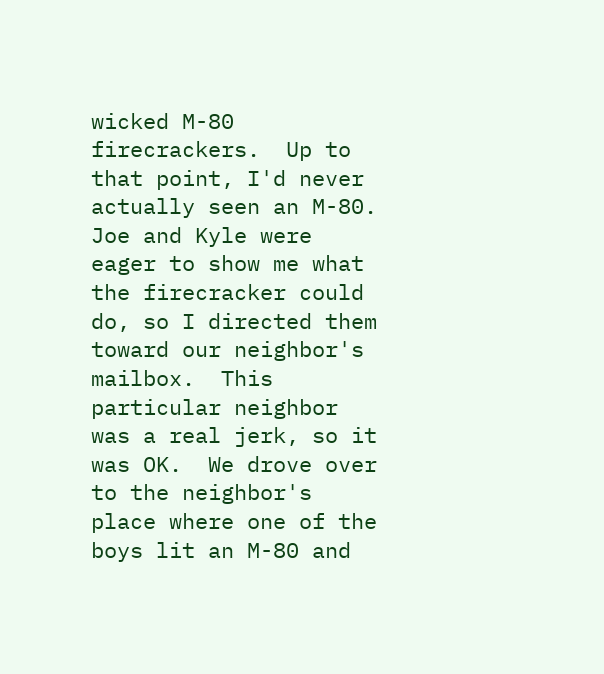wicked M-80 firecrackers.  Up to that point, I'd never actually seen an M-80.  Joe and Kyle were eager to show me what the firecracker could do, so I directed them toward our neighbor's mailbox.  This particular neighbor was a real jerk, so it was OK.  We drove over to the neighbor's place where one of the boys lit an M-80 and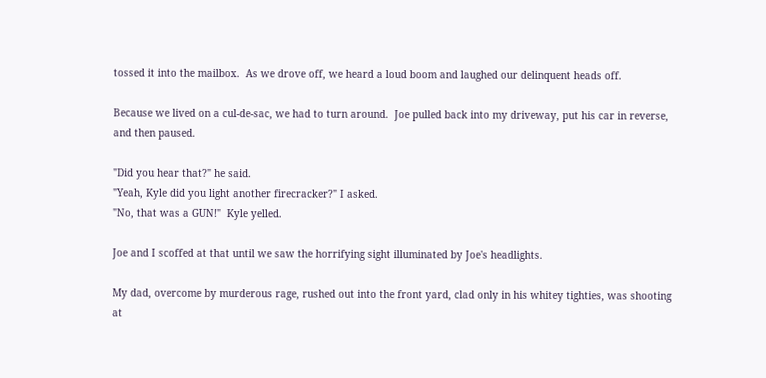tossed it into the mailbox.  As we drove off, we heard a loud boom and laughed our delinquent heads off.

Because we lived on a cul-de-sac, we had to turn around.  Joe pulled back into my driveway, put his car in reverse, and then paused.

"Did you hear that?" he said.
"Yeah, Kyle did you light another firecracker?" I asked.
"No, that was a GUN!"  Kyle yelled.

Joe and I scoffed at that until we saw the horrifying sight illuminated by Joe's headlights.

My dad, overcome by murderous rage, rushed out into the front yard, clad only in his whitey tighties, was shooting at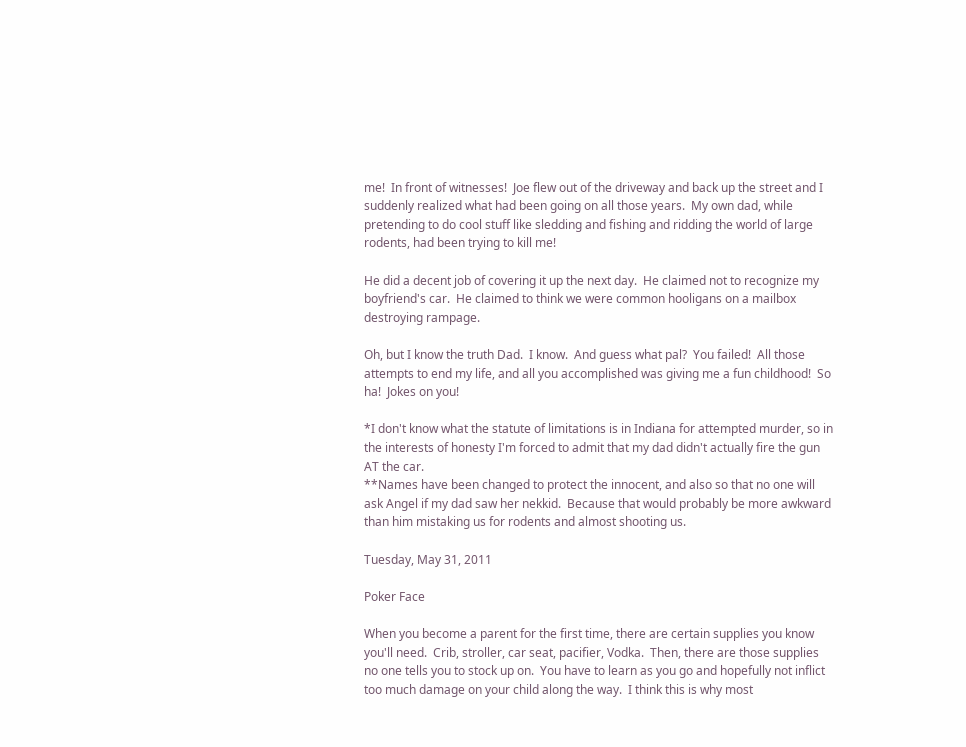me!  In front of witnesses!  Joe flew out of the driveway and back up the street and I suddenly realized what had been going on all those years.  My own dad, while pretending to do cool stuff like sledding and fishing and ridding the world of large rodents, had been trying to kill me!

He did a decent job of covering it up the next day.  He claimed not to recognize my boyfriend's car.  He claimed to think we were common hooligans on a mailbox destroying rampage.

Oh, but I know the truth Dad.  I know.  And guess what pal?  You failed!  All those attempts to end my life, and all you accomplished was giving me a fun childhood!  So ha!  Jokes on you!

*I don't know what the statute of limitations is in Indiana for attempted murder, so in the interests of honesty I'm forced to admit that my dad didn't actually fire the gun AT the car.
**Names have been changed to protect the innocent, and also so that no one will ask Angel if my dad saw her nekkid.  Because that would probably be more awkward than him mistaking us for rodents and almost shooting us.

Tuesday, May 31, 2011

Poker Face

When you become a parent for the first time, there are certain supplies you know you'll need.  Crib, stroller, car seat, pacifier, Vodka.  Then, there are those supplies no one tells you to stock up on.  You have to learn as you go and hopefully not inflict too much damage on your child along the way.  I think this is why most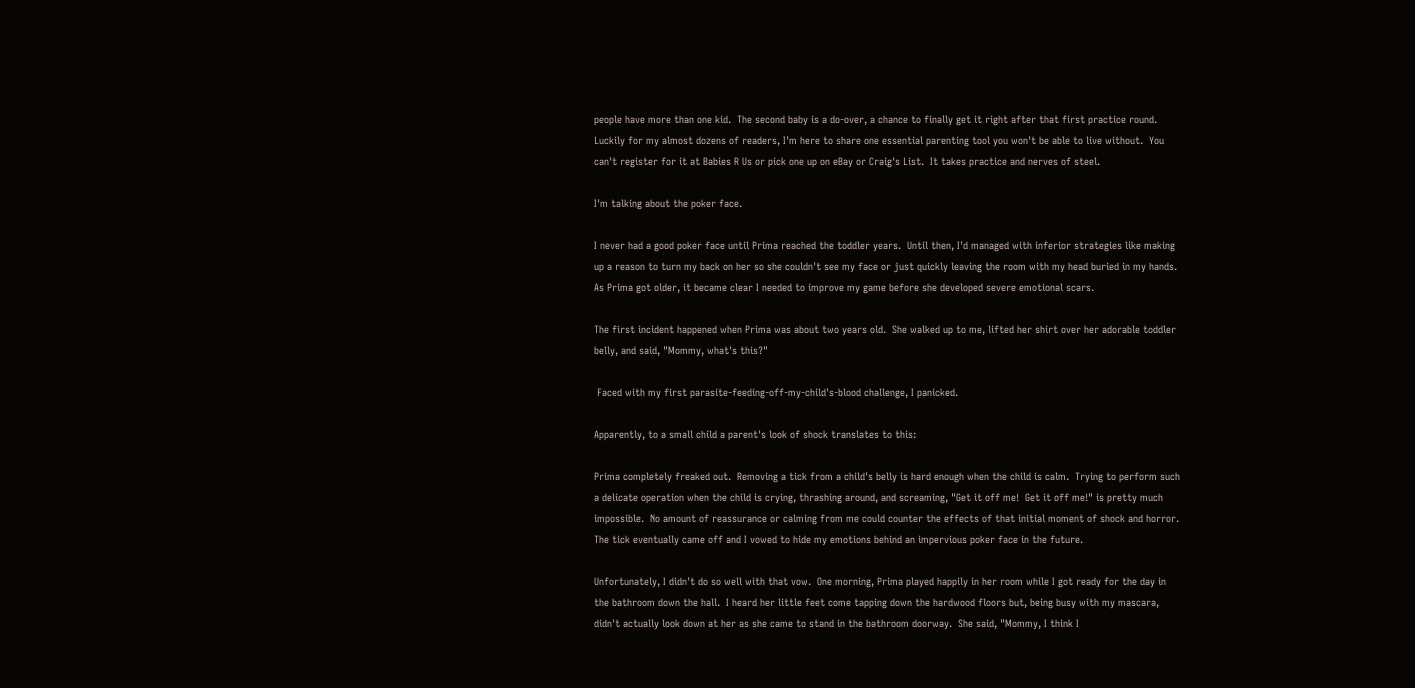people have more than one kid.  The second baby is a do-over, a chance to finally get it right after that first practice round.  Luckily for my almost dozens of readers, I'm here to share one essential parenting tool you won't be able to live without.  You can't register for it at Babies R Us or pick one up on eBay or Craig's List.  It takes practice and nerves of steel.

I'm talking about the poker face.

I never had a good poker face until Prima reached the toddler years.  Until then, I'd managed with inferior strategies like making up a reason to turn my back on her so she couldn't see my face or just quickly leaving the room with my head buried in my hands.  As Prima got older, it became clear I needed to improve my game before she developed severe emotional scars.

The first incident happened when Prima was about two years old.  She walked up to me, lifted her shirt over her adorable toddler belly, and said, "Mommy, what's this?"

 Faced with my first parasite-feeding-off-my-child's-blood challenge, I panicked.

Apparently, to a small child a parent's look of shock translates to this:

Prima completely freaked out.  Removing a tick from a child's belly is hard enough when the child is calm.  Trying to perform such a delicate operation when the child is crying, thrashing around, and screaming, "Get it off me!  Get it off me!" is pretty much impossible.  No amount of reassurance or calming from me could counter the effects of that initial moment of shock and horror.  The tick eventually came off and I vowed to hide my emotions behind an impervious poker face in the future.

Unfortunately, I didn't do so well with that vow.  One morning, Prima played happily in her room while I got ready for the day in the bathroom down the hall.  I heard her little feet come tapping down the hardwood floors but, being busy with my mascara, didn't actually look down at her as she came to stand in the bathroom doorway.  She said, "Mommy, I think I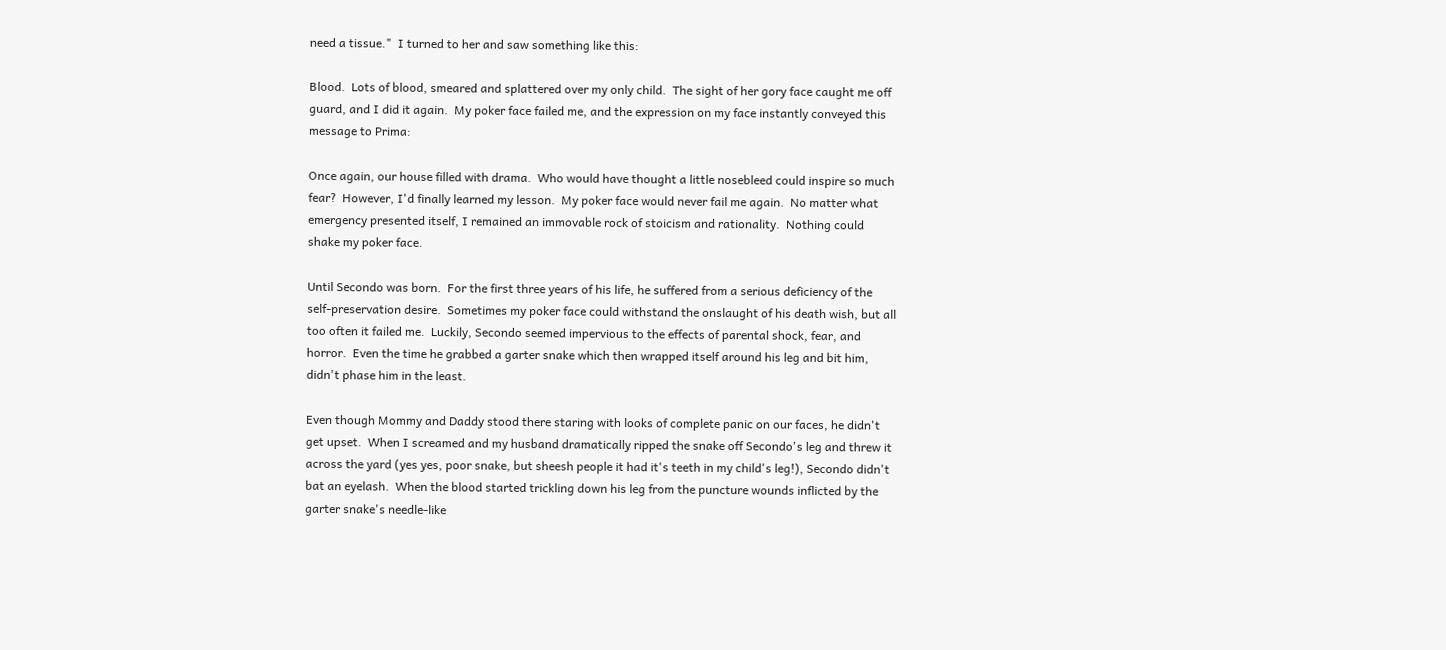need a tissue."  I turned to her and saw something like this:

Blood.  Lots of blood, smeared and splattered over my only child.  The sight of her gory face caught me off guard, and I did it again.  My poker face failed me, and the expression on my face instantly conveyed this message to Prima:

Once again, our house filled with drama.  Who would have thought a little nosebleed could inspire so much fear?  However, I'd finally learned my lesson.  My poker face would never fail me again.  No matter what emergency presented itself, I remained an immovable rock of stoicism and rationality.  Nothing could shake my poker face.

Until Secondo was born.  For the first three years of his life, he suffered from a serious deficiency of the self-preservation desire.  Sometimes my poker face could withstand the onslaught of his death wish, but all too often it failed me.  Luckily, Secondo seemed impervious to the effects of parental shock, fear, and horror.  Even the time he grabbed a garter snake which then wrapped itself around his leg and bit him, didn't phase him in the least.

Even though Mommy and Daddy stood there staring with looks of complete panic on our faces, he didn't get upset.  When I screamed and my husband dramatically ripped the snake off Secondo's leg and threw it across the yard (yes yes, poor snake, but sheesh people it had it's teeth in my child's leg!), Secondo didn't bat an eyelash.  When the blood started trickling down his leg from the puncture wounds inflicted by the garter snake's needle-like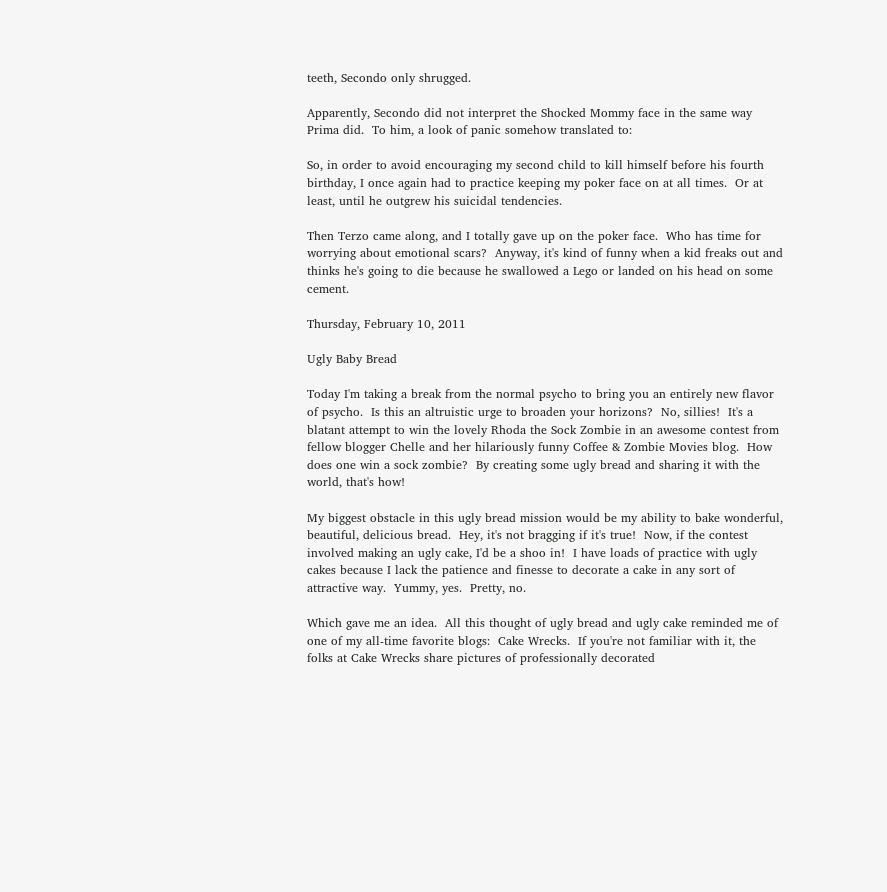teeth, Secondo only shrugged.

Apparently, Secondo did not interpret the Shocked Mommy face in the same way Prima did.  To him, a look of panic somehow translated to:

So, in order to avoid encouraging my second child to kill himself before his fourth birthday, I once again had to practice keeping my poker face on at all times.  Or at least, until he outgrew his suicidal tendencies.

Then Terzo came along, and I totally gave up on the poker face.  Who has time for worrying about emotional scars?  Anyway, it's kind of funny when a kid freaks out and thinks he's going to die because he swallowed a Lego or landed on his head on some cement.

Thursday, February 10, 2011

Ugly Baby Bread

Today I'm taking a break from the normal psycho to bring you an entirely new flavor of psycho.  Is this an altruistic urge to broaden your horizons?  No, sillies!  It's a blatant attempt to win the lovely Rhoda the Sock Zombie in an awesome contest from fellow blogger Chelle and her hilariously funny Coffee & Zombie Movies blog.  How does one win a sock zombie?  By creating some ugly bread and sharing it with the world, that's how!

My biggest obstacle in this ugly bread mission would be my ability to bake wonderful, beautiful, delicious bread.  Hey, it's not bragging if it's true!  Now, if the contest involved making an ugly cake, I'd be a shoo in!  I have loads of practice with ugly cakes because I lack the patience and finesse to decorate a cake in any sort of attractive way.  Yummy, yes.  Pretty, no.

Which gave me an idea.  All this thought of ugly bread and ugly cake reminded me of one of my all-time favorite blogs:  Cake Wrecks.  If you're not familiar with it, the folks at Cake Wrecks share pictures of professionally decorated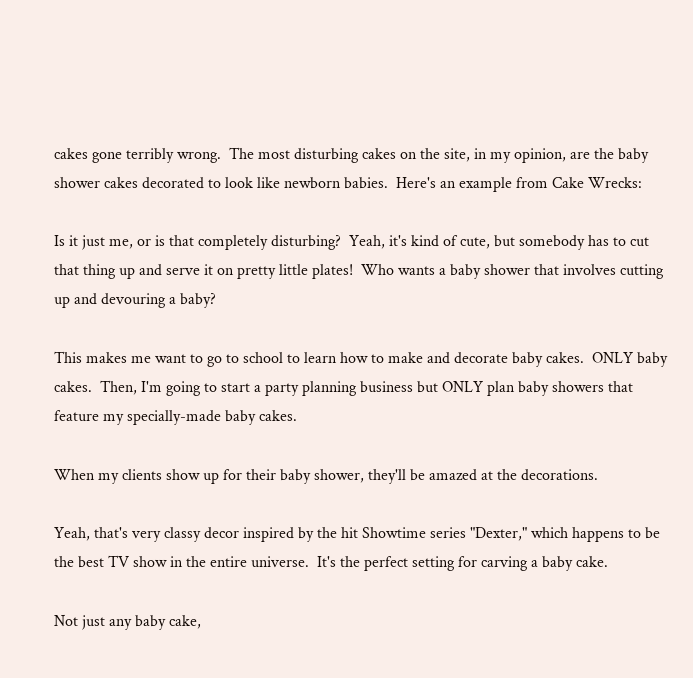cakes gone terribly wrong.  The most disturbing cakes on the site, in my opinion, are the baby shower cakes decorated to look like newborn babies.  Here's an example from Cake Wrecks:

Is it just me, or is that completely disturbing?  Yeah, it's kind of cute, but somebody has to cut that thing up and serve it on pretty little plates!  Who wants a baby shower that involves cutting up and devouring a baby?

This makes me want to go to school to learn how to make and decorate baby cakes.  ONLY baby cakes.  Then, I'm going to start a party planning business but ONLY plan baby showers that feature my specially-made baby cakes.

When my clients show up for their baby shower, they'll be amazed at the decorations.

Yeah, that's very classy decor inspired by the hit Showtime series "Dexter," which happens to be the best TV show in the entire universe.  It's the perfect setting for carving a baby cake.

Not just any baby cake,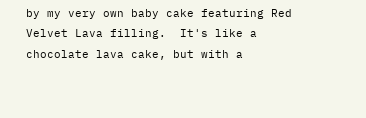by my very own baby cake featuring Red Velvet Lava filling.  It's like a chocolate lava cake, but with a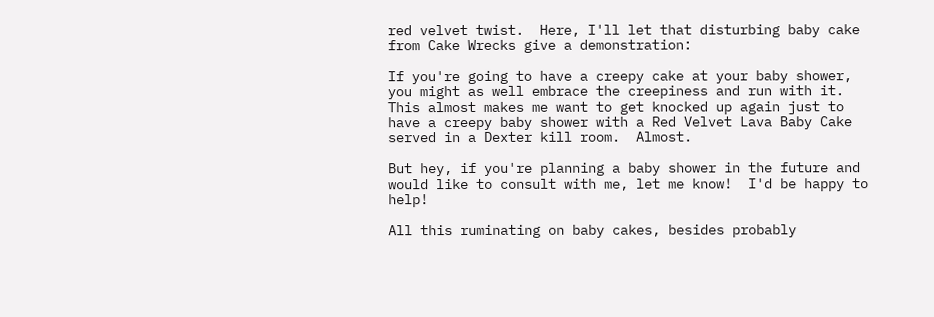red velvet twist.  Here, I'll let that disturbing baby cake from Cake Wrecks give a demonstration:

If you're going to have a creepy cake at your baby shower, you might as well embrace the creepiness and run with it.  This almost makes me want to get knocked up again just to have a creepy baby shower with a Red Velvet Lava Baby Cake served in a Dexter kill room.  Almost.

But hey, if you're planning a baby shower in the future and would like to consult with me, let me know!  I'd be happy to help!

All this ruminating on baby cakes, besides probably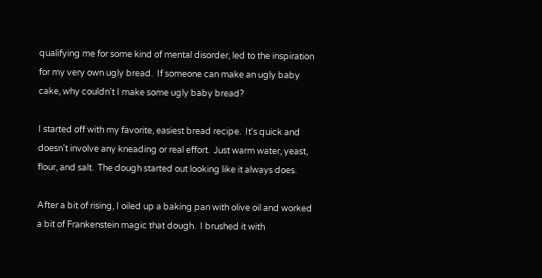qualifying me for some kind of mental disorder, led to the inspiration for my very own ugly bread.  If someone can make an ugly baby cake, why couldn't I make some ugly baby bread?

I started off with my favorite, easiest bread recipe.  It's quick and doesn't involve any kneading or real effort.  Just warm water, yeast, flour, and salt.  The dough started out looking like it always does.

After a bit of rising, I oiled up a baking pan with olive oil and worked a bit of Frankenstein magic that dough.  I brushed it with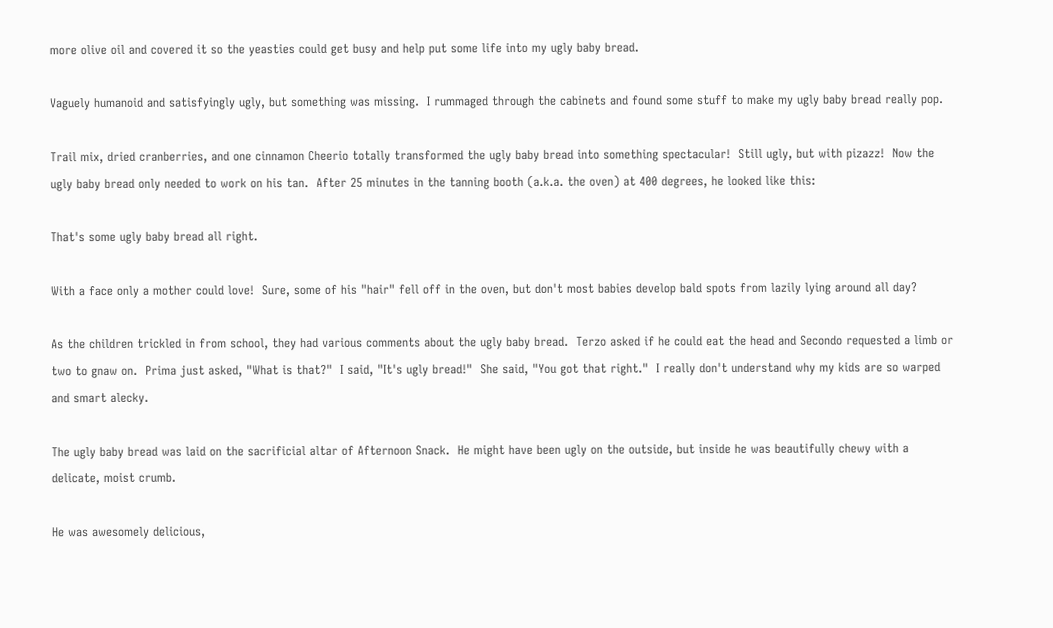more olive oil and covered it so the yeasties could get busy and help put some life into my ugly baby bread.

Vaguely humanoid and satisfyingly ugly, but something was missing.  I rummaged through the cabinets and found some stuff to make my ugly baby bread really pop.

Trail mix, dried cranberries, and one cinnamon Cheerio totally transformed the ugly baby bread into something spectacular!  Still ugly, but with pizazz!  Now the ugly baby bread only needed to work on his tan.  After 25 minutes in the tanning booth (a.k.a. the oven) at 400 degrees, he looked like this:

That's some ugly baby bread all right.

With a face only a mother could love!  Sure, some of his "hair" fell off in the oven, but don't most babies develop bald spots from lazily lying around all day?

As the children trickled in from school, they had various comments about the ugly baby bread.  Terzo asked if he could eat the head and Secondo requested a limb or two to gnaw on.  Prima just asked, "What is that?"  I said, "It's ugly bread!"  She said, "You got that right."  I really don't understand why my kids are so warped and smart alecky.

The ugly baby bread was laid on the sacrificial altar of Afternoon Snack.  He might have been ugly on the outside, but inside he was beautifully chewy with a delicate, moist crumb.

He was awesomely delicious,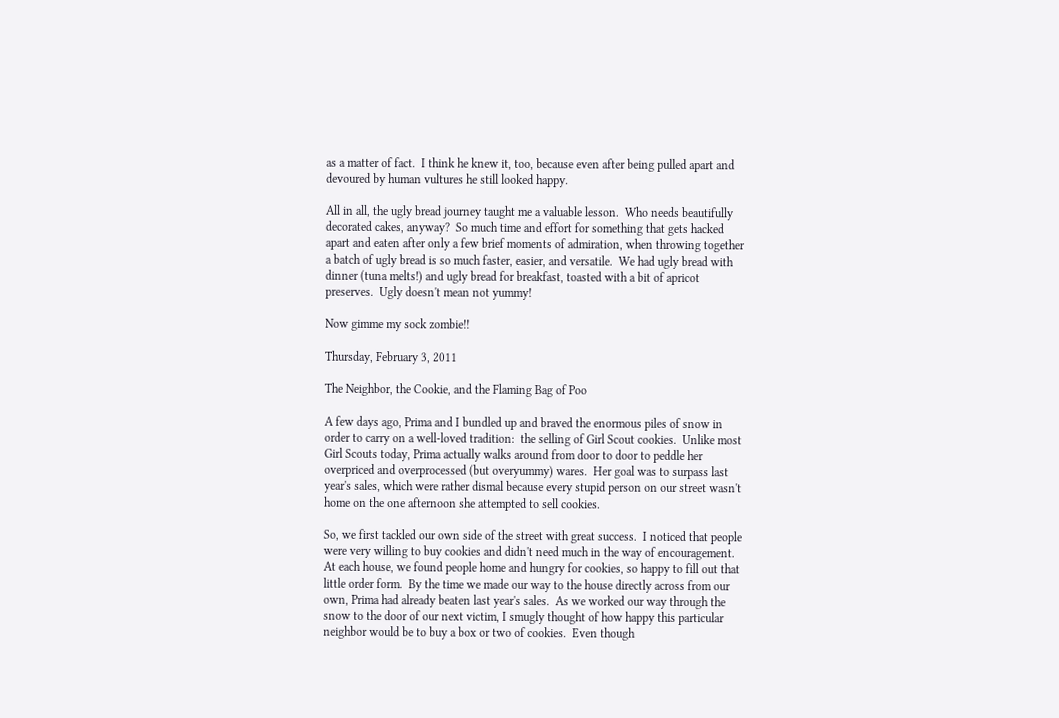as a matter of fact.  I think he knew it, too, because even after being pulled apart and devoured by human vultures he still looked happy.

All in all, the ugly bread journey taught me a valuable lesson.  Who needs beautifully decorated cakes, anyway?  So much time and effort for something that gets hacked apart and eaten after only a few brief moments of admiration, when throwing together a batch of ugly bread is so much faster, easier, and versatile.  We had ugly bread with dinner (tuna melts!) and ugly bread for breakfast, toasted with a bit of apricot preserves.  Ugly doesn't mean not yummy!

Now gimme my sock zombie!!

Thursday, February 3, 2011

The Neighbor, the Cookie, and the Flaming Bag of Poo

A few days ago, Prima and I bundled up and braved the enormous piles of snow in order to carry on a well-loved tradition:  the selling of Girl Scout cookies.  Unlike most Girl Scouts today, Prima actually walks around from door to door to peddle her overpriced and overprocessed (but overyummy) wares.  Her goal was to surpass last year's sales, which were rather dismal because every stupid person on our street wasn't home on the one afternoon she attempted to sell cookies.

So, we first tackled our own side of the street with great success.  I noticed that people were very willing to buy cookies and didn't need much in the way of encouragement.  At each house, we found people home and hungry for cookies, so happy to fill out that little order form.  By the time we made our way to the house directly across from our own, Prima had already beaten last year's sales.  As we worked our way through the snow to the door of our next victim, I smugly thought of how happy this particular neighbor would be to buy a box or two of cookies.  Even though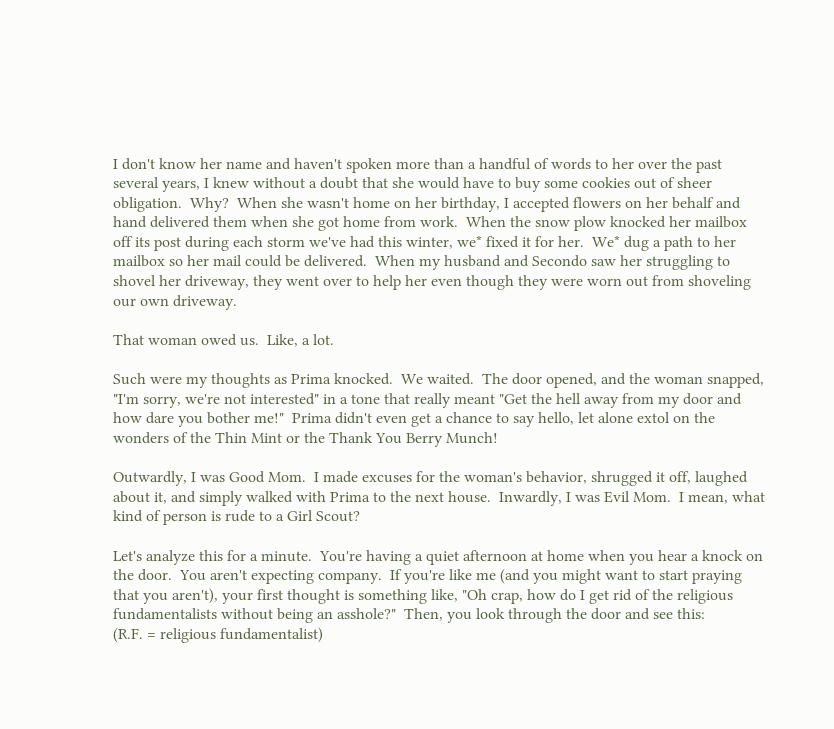I don't know her name and haven't spoken more than a handful of words to her over the past several years, I knew without a doubt that she would have to buy some cookies out of sheer obligation.  Why?  When she wasn't home on her birthday, I accepted flowers on her behalf and hand delivered them when she got home from work.  When the snow plow knocked her mailbox off its post during each storm we've had this winter, we* fixed it for her.  We* dug a path to her mailbox so her mail could be delivered.  When my husband and Secondo saw her struggling to shovel her driveway, they went over to help her even though they were worn out from shoveling our own driveway.

That woman owed us.  Like, a lot.

Such were my thoughts as Prima knocked.  We waited.  The door opened, and the woman snapped, "I'm sorry, we're not interested" in a tone that really meant "Get the hell away from my door and how dare you bother me!"  Prima didn't even get a chance to say hello, let alone extol on the wonders of the Thin Mint or the Thank You Berry Munch!

Outwardly, I was Good Mom.  I made excuses for the woman's behavior, shrugged it off, laughed about it, and simply walked with Prima to the next house.  Inwardly, I was Evil Mom.  I mean, what kind of person is rude to a Girl Scout?

Let's analyze this for a minute.  You're having a quiet afternoon at home when you hear a knock on the door.  You aren't expecting company.  If you're like me (and you might want to start praying that you aren't), your first thought is something like, "Oh crap, how do I get rid of the religious fundamentalists without being an asshole?"  Then, you look through the door and see this:
(R.F. = religious fundamentalist)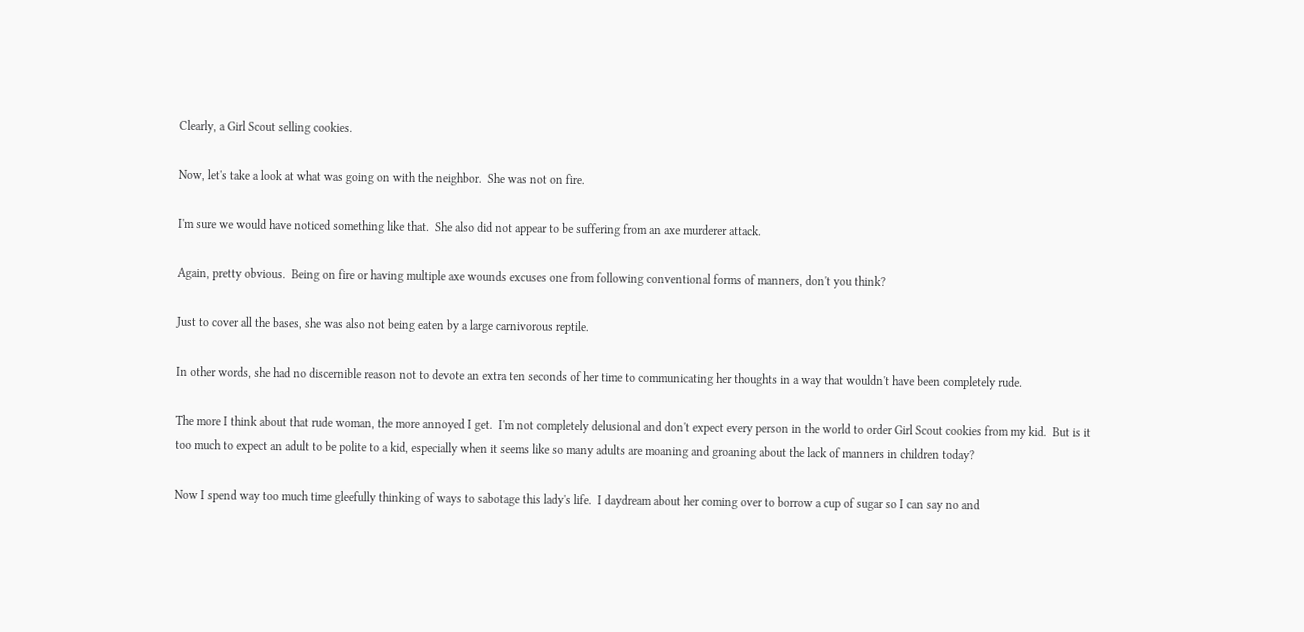Clearly, a Girl Scout selling cookies.

Now, let's take a look at what was going on with the neighbor.  She was not on fire.

I'm sure we would have noticed something like that.  She also did not appear to be suffering from an axe murderer attack.

Again, pretty obvious.  Being on fire or having multiple axe wounds excuses one from following conventional forms of manners, don't you think?

Just to cover all the bases, she was also not being eaten by a large carnivorous reptile.

In other words, she had no discernible reason not to devote an extra ten seconds of her time to communicating her thoughts in a way that wouldn't have been completely rude.

The more I think about that rude woman, the more annoyed I get.  I'm not completely delusional and don't expect every person in the world to order Girl Scout cookies from my kid.  But is it too much to expect an adult to be polite to a kid, especially when it seems like so many adults are moaning and groaning about the lack of manners in children today?

Now I spend way too much time gleefully thinking of ways to sabotage this lady's life.  I daydream about her coming over to borrow a cup of sugar so I can say no and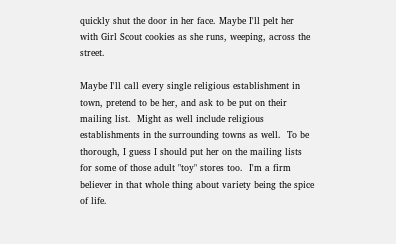quickly shut the door in her face. Maybe I'll pelt her with Girl Scout cookies as she runs, weeping, across the street.

Maybe I'll call every single religious establishment in town, pretend to be her, and ask to be put on their mailing list.  Might as well include religious establishments in the surrounding towns as well.  To be thorough, I guess I should put her on the mailing lists for some of those adult "toy" stores too.  I'm a firm believer in that whole thing about variety being the spice of life.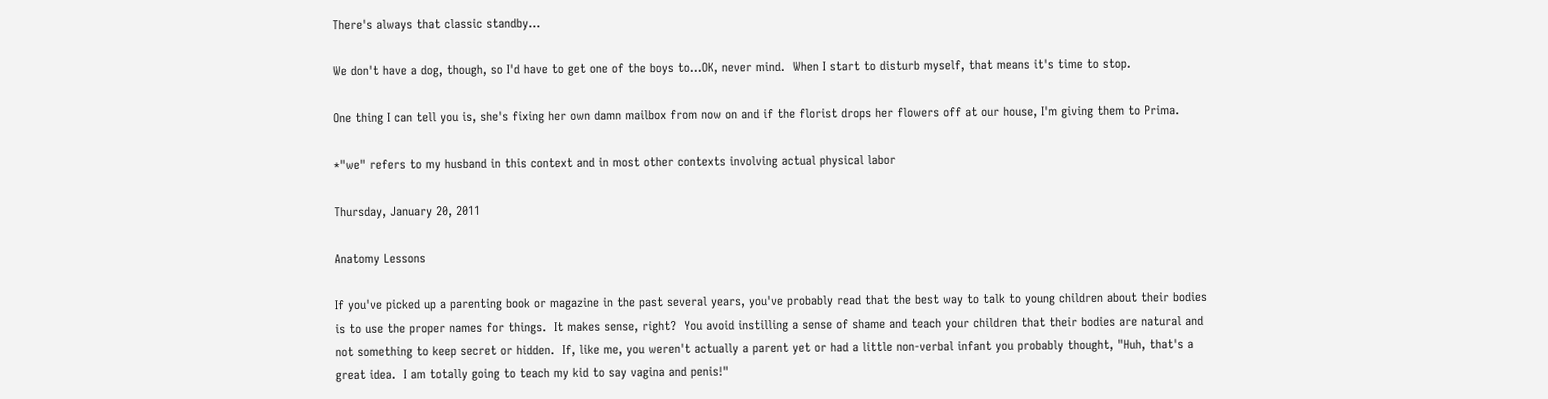There's always that classic standby...

We don't have a dog, though, so I'd have to get one of the boys to...OK, never mind.  When I start to disturb myself, that means it's time to stop.

One thing I can tell you is, she's fixing her own damn mailbox from now on and if the florist drops her flowers off at our house, I'm giving them to Prima.

*"we" refers to my husband in this context and in most other contexts involving actual physical labor

Thursday, January 20, 2011

Anatomy Lessons

If you've picked up a parenting book or magazine in the past several years, you've probably read that the best way to talk to young children about their bodies is to use the proper names for things.  It makes sense, right?  You avoid instilling a sense of shame and teach your children that their bodies are natural and not something to keep secret or hidden.  If, like me, you weren't actually a parent yet or had a little non-verbal infant you probably thought, "Huh, that's a great idea.  I am totally going to teach my kid to say vagina and penis!"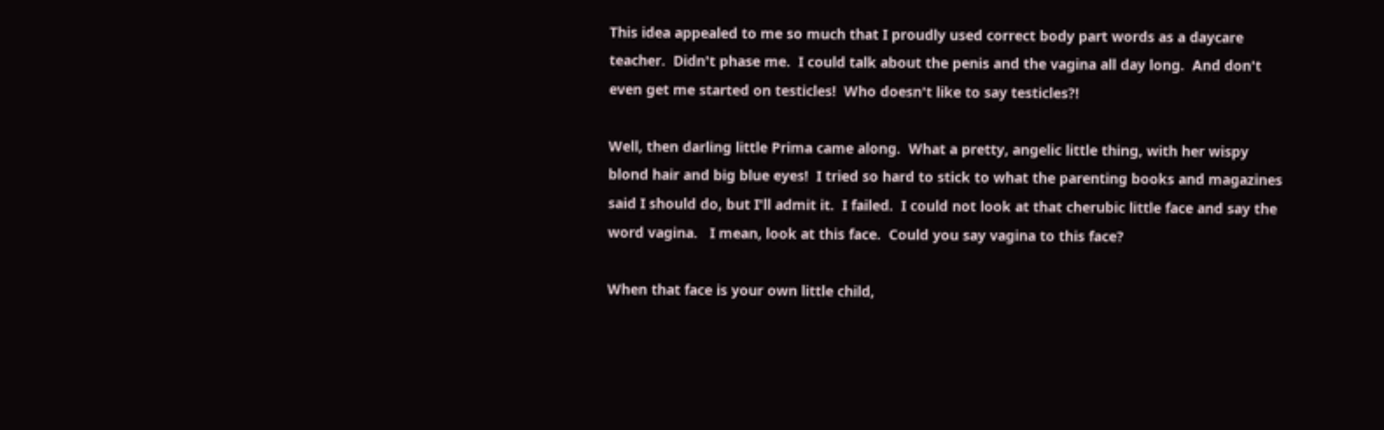This idea appealed to me so much that I proudly used correct body part words as a daycare teacher.  Didn't phase me.  I could talk about the penis and the vagina all day long.  And don't even get me started on testicles!  Who doesn't like to say testicles?!

Well, then darling little Prima came along.  What a pretty, angelic little thing, with her wispy blond hair and big blue eyes!  I tried so hard to stick to what the parenting books and magazines said I should do, but I'll admit it.  I failed.  I could not look at that cherubic little face and say the word vagina.   I mean, look at this face.  Could you say vagina to this face?

When that face is your own little child,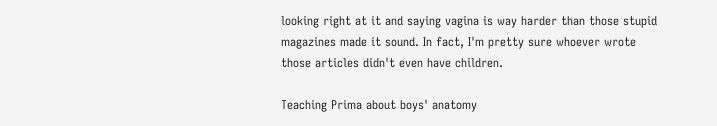looking right at it and saying vagina is way harder than those stupid magazines made it sound. In fact, I'm pretty sure whoever wrote those articles didn't even have children.

Teaching Prima about boys' anatomy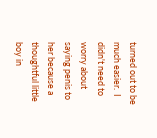turned out to be much easier.  I didn't need to worry about saying penis to her because a thoughtful little boy in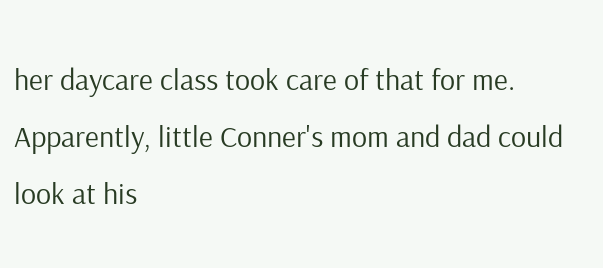her daycare class took care of that for me.  Apparently, little Conner's mom and dad could look at his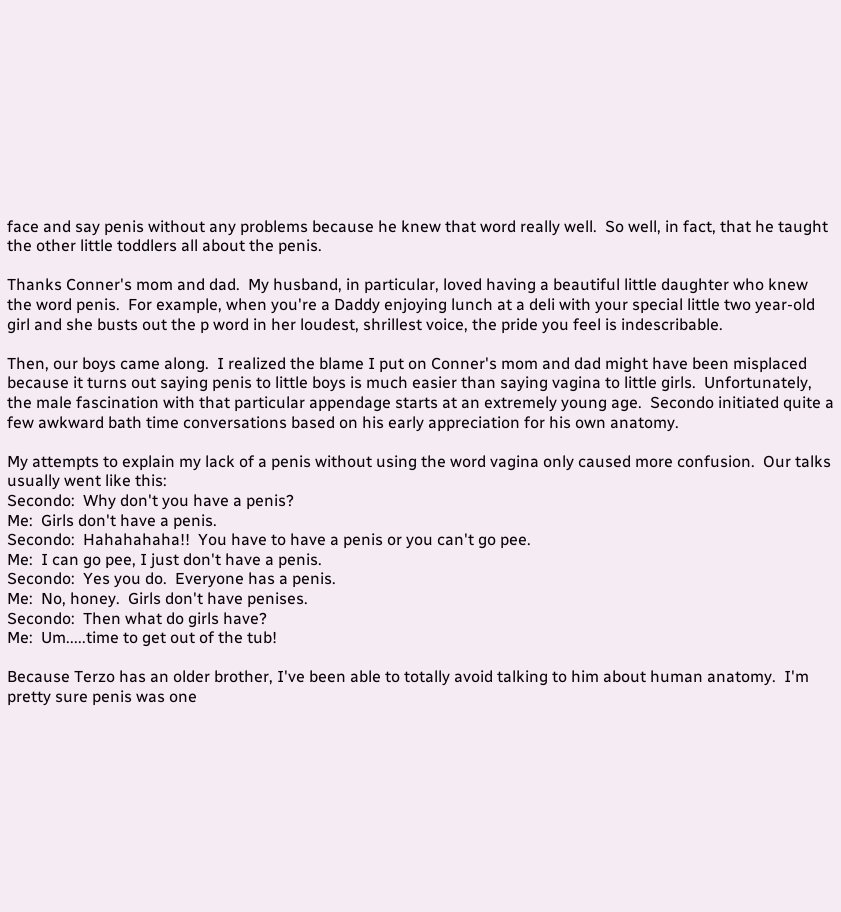face and say penis without any problems because he knew that word really well.  So well, in fact, that he taught the other little toddlers all about the penis.

Thanks Conner's mom and dad.  My husband, in particular, loved having a beautiful little daughter who knew the word penis.  For example, when you're a Daddy enjoying lunch at a deli with your special little two year-old girl and she busts out the p word in her loudest, shrillest voice, the pride you feel is indescribable.

Then, our boys came along.  I realized the blame I put on Conner's mom and dad might have been misplaced because it turns out saying penis to little boys is much easier than saying vagina to little girls.  Unfortunately, the male fascination with that particular appendage starts at an extremely young age.  Secondo initiated quite a few awkward bath time conversations based on his early appreciation for his own anatomy.

My attempts to explain my lack of a penis without using the word vagina only caused more confusion.  Our talks usually went like this:
Secondo:  Why don't you have a penis?
Me:  Girls don't have a penis.
Secondo:  Hahahahaha!!  You have to have a penis or you can't go pee.
Me:  I can go pee, I just don't have a penis.
Secondo:  Yes you do.  Everyone has a penis.
Me:  No, honey.  Girls don't have penises.
Secondo:  Then what do girls have?
Me:  Um.....time to get out of the tub!

Because Terzo has an older brother, I've been able to totally avoid talking to him about human anatomy.  I'm pretty sure penis was one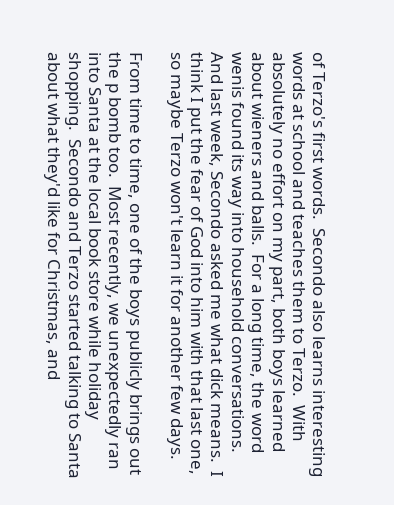of Terzo's first words.  Secondo also learns interesting words at school and teaches them to Terzo.  With absolutely no effort on my part, both boys learned about wieners and balls.  For a long time, the word wenis found its way into household conversations.  And last week, Secondo asked me what dick means.  I think I put the fear of God into him with that last one, so maybe Terzo won't learn it for another few days.

From time to time, one of the boys publicly brings out the p bomb too.  Most recently, we unexpectedly ran into Santa at the local book store while holiday shopping.  Secondo and Terzo started talking to Santa about what they'd like for Christmas, and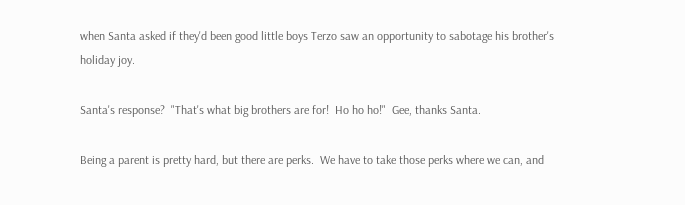when Santa asked if they'd been good little boys Terzo saw an opportunity to sabotage his brother's holiday joy.

Santa's response?  "That's what big brothers are for!  Ho ho ho!"  Gee, thanks Santa.

Being a parent is pretty hard, but there are perks.  We have to take those perks where we can, and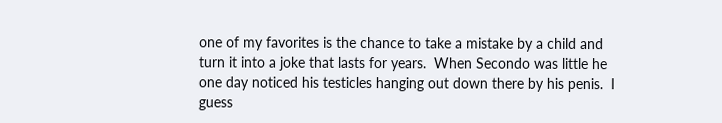one of my favorites is the chance to take a mistake by a child and turn it into a joke that lasts for years.  When Secondo was little he one day noticed his testicles hanging out down there by his penis.  I guess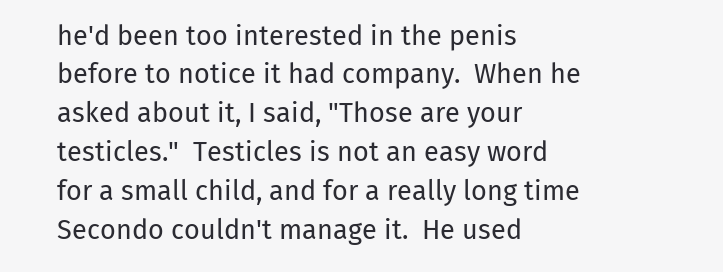he'd been too interested in the penis before to notice it had company.  When he asked about it, I said, "Those are your testicles."  Testicles is not an easy word for a small child, and for a really long time Secondo couldn't manage it.  He used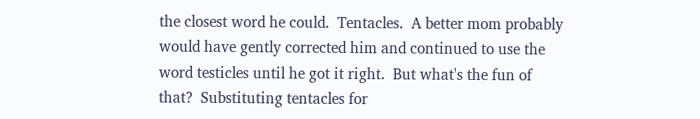the closest word he could.  Tentacles.  A better mom probably would have gently corrected him and continued to use the word testicles until he got it right.  But what's the fun of that?  Substituting tentacles for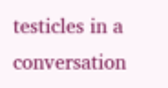testicles in a conversation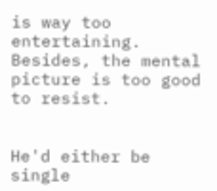is way too entertaining.  Besides, the mental picture is too good to resist.


He'd either be single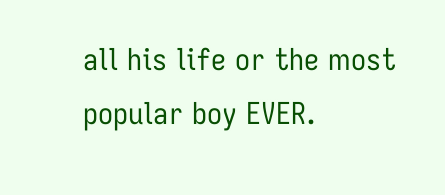all his life or the most popular boy EVER.